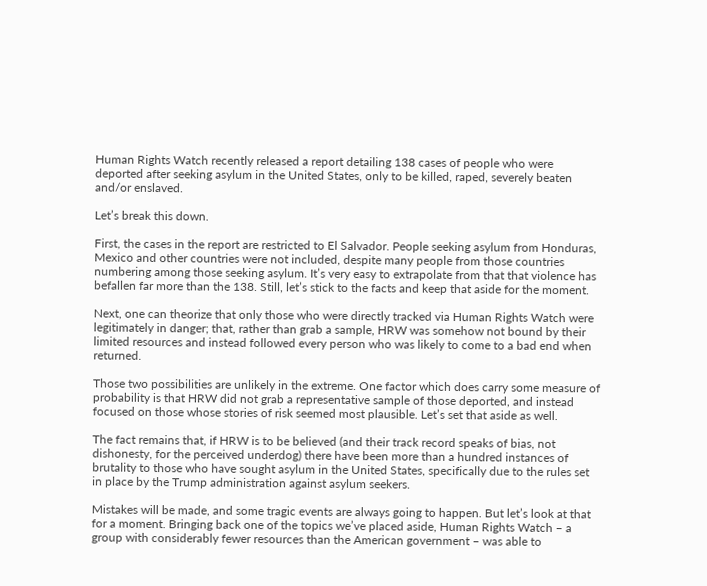Human Rights Watch recently released a report detailing 138 cases of people who were deported after seeking asylum in the United States, only to be killed, raped, severely beaten and/or enslaved.

Let’s break this down.

First, the cases in the report are restricted to El Salvador. People seeking asylum from Honduras, Mexico and other countries were not included, despite many people from those countries numbering among those seeking asylum. It’s very easy to extrapolate from that that violence has befallen far more than the 138. Still, let’s stick to the facts and keep that aside for the moment.

Next, one can theorize that only those who were directly tracked via Human Rights Watch were legitimately in danger; that, rather than grab a sample, HRW was somehow not bound by their limited resources and instead followed every person who was likely to come to a bad end when returned.

Those two possibilities are unlikely in the extreme. One factor which does carry some measure of probability is that HRW did not grab a representative sample of those deported, and instead focused on those whose stories of risk seemed most plausible. Let’s set that aside as well.

The fact remains that, if HRW is to be believed (and their track record speaks of bias, not dishonesty, for the perceived underdog) there have been more than a hundred instances of brutality to those who have sought asylum in the United States, specifically due to the rules set in place by the Trump administration against asylum seekers.

Mistakes will be made, and some tragic events are always going to happen. But let’s look at that for a moment. Bringing back one of the topics we’ve placed aside, Human Rights Watch – a group with considerably fewer resources than the American government – was able to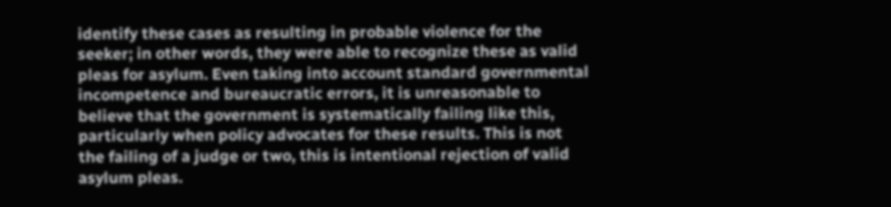identify these cases as resulting in probable violence for the seeker; in other words, they were able to recognize these as valid pleas for asylum. Even taking into account standard governmental incompetence and bureaucratic errors, it is unreasonable to believe that the government is systematically failing like this, particularly when policy advocates for these results. This is not the failing of a judge or two, this is intentional rejection of valid asylum pleas.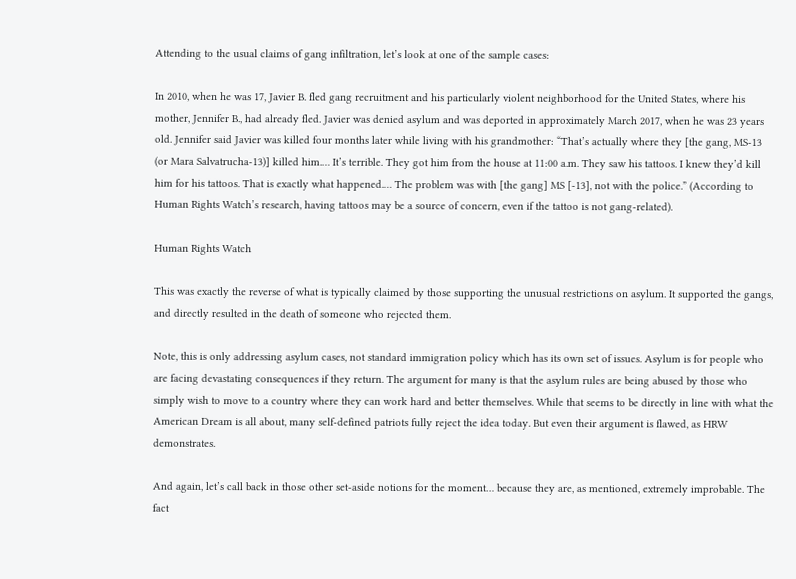Attending to the usual claims of gang infiltration, let’s look at one of the sample cases:

In 2010, when he was 17, Javier B. fled gang recruitment and his particularly violent neighborhood for the United States, where his mother, Jennifer B., had already fled. Javier was denied asylum and was deported in approximately March 2017, when he was 23 years old. Jennifer said Javier was killed four months later while living with his grandmother: “That’s actually where they [the gang, MS-13 (or Mara Salvatrucha-13)] killed him.… It’s terrible. They got him from the house at 11:00 a.m. They saw his tattoos. I knew they’d kill him for his tattoos. That is exactly what happened.… The problem was with [the gang] MS [-13], not with the police.” (According to Human Rights Watch’s research, having tattoos may be a source of concern, even if the tattoo is not gang-related).

Human Rights Watch

This was exactly the reverse of what is typically claimed by those supporting the unusual restrictions on asylum. It supported the gangs, and directly resulted in the death of someone who rejected them.

Note, this is only addressing asylum cases, not standard immigration policy which has its own set of issues. Asylum is for people who are facing devastating consequences if they return. The argument for many is that the asylum rules are being abused by those who simply wish to move to a country where they can work hard and better themselves. While that seems to be directly in line with what the American Dream is all about, many self-defined patriots fully reject the idea today. But even their argument is flawed, as HRW demonstrates.

And again, let’s call back in those other set-aside notions for the moment… because they are, as mentioned, extremely improbable. The fact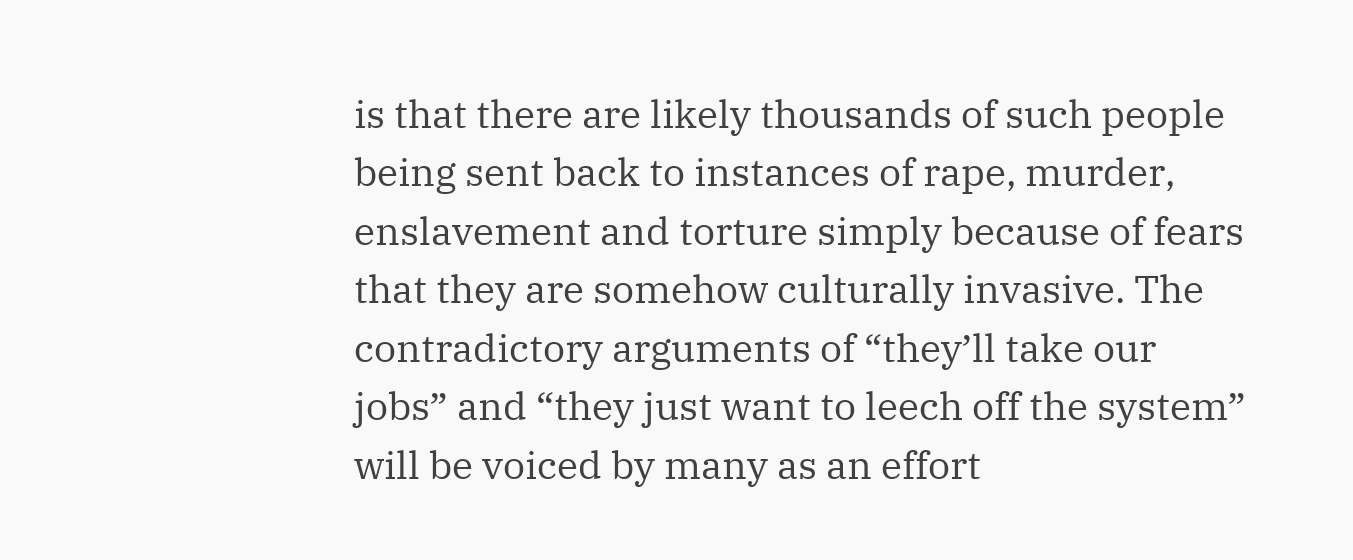is that there are likely thousands of such people being sent back to instances of rape, murder, enslavement and torture simply because of fears that they are somehow culturally invasive. The contradictory arguments of “they’ll take our jobs” and “they just want to leech off the system” will be voiced by many as an effort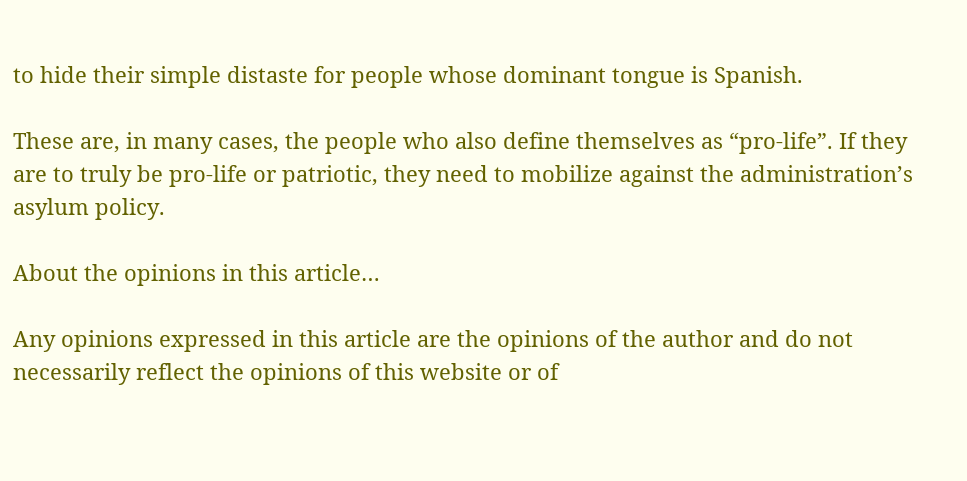to hide their simple distaste for people whose dominant tongue is Spanish.

These are, in many cases, the people who also define themselves as “pro-life”. If they are to truly be pro-life or patriotic, they need to mobilize against the administration’s asylum policy.

About the opinions in this article…

Any opinions expressed in this article are the opinions of the author and do not necessarily reflect the opinions of this website or of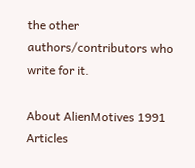the other authors/contributors who write for it.

About AlienMotives 1991 Articles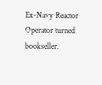Ex-Navy Reactor Operator turned bookseller.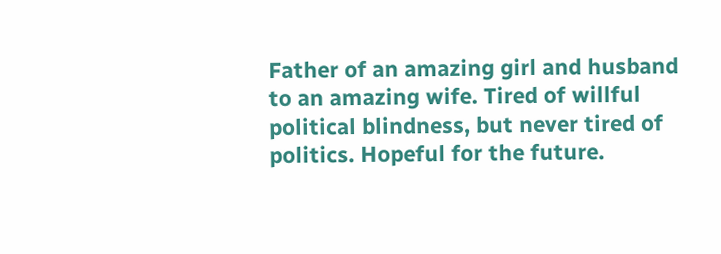Father of an amazing girl and husband to an amazing wife. Tired of willful political blindness, but never tired of politics. Hopeful for the future.